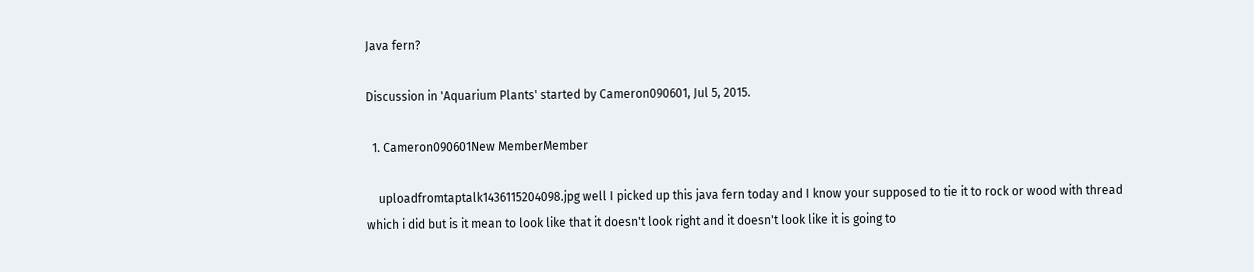Java fern?

Discussion in 'Aquarium Plants' started by Cameron090601, Jul 5, 2015.

  1. Cameron090601New MemberMember

    uploadfromtaptalk1436115204098.jpg well I picked up this java fern today and I know your supposed to tie it to rock or wood with thread which i did but is it mean to look like that it doesn't look right and it doesn't look like it is going to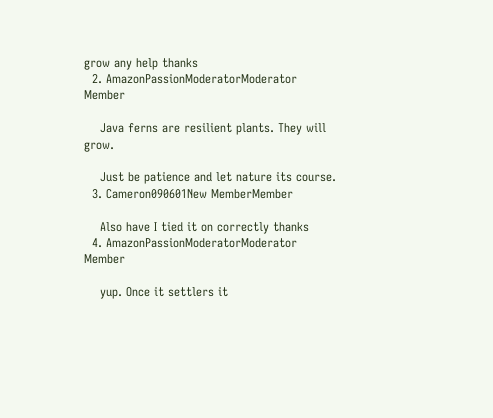grow any help thanks
  2. AmazonPassionModeratorModerator Member

    Java ferns are resilient plants. They will grow.

    Just be patience and let nature its course.
  3. Cameron090601New MemberMember

    Also have I tied it on correctly thanks
  4. AmazonPassionModeratorModerator Member

    yup. Once it settlers it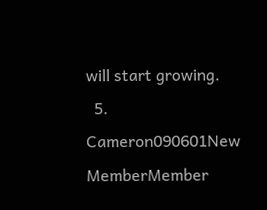will start growing.
  5. Cameron090601New MemberMember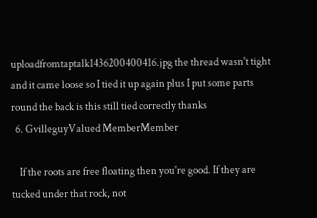uploadfromtaptalk1436200400416.jpg the thread wasn't tight and it came loose so I tied it up again plus I put some parts round the back is this still tied correctly thanks
  6. GvilleguyValued MemberMember

    If the roots are free floating then you're good. If they are tucked under that rock, not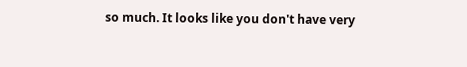so much. It looks like you don't have very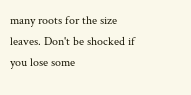many roots for the size leaves. Don't be shocked if you lose some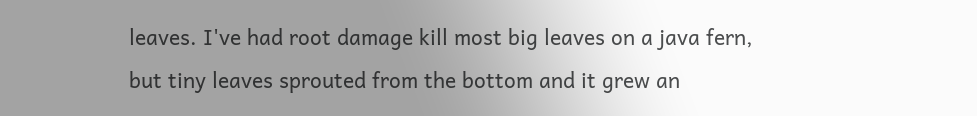leaves. I've had root damage kill most big leaves on a java fern, but tiny leaves sprouted from the bottom and it grew an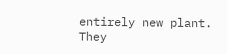entirely new plant. They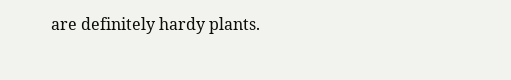are definitely hardy plants.